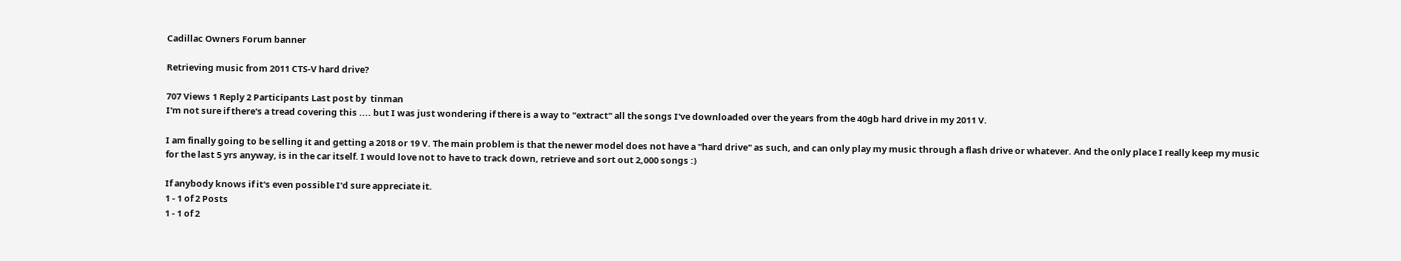Cadillac Owners Forum banner

Retrieving music from 2011 CTS-V hard drive?

707 Views 1 Reply 2 Participants Last post by  tinman
I'm not sure if there's a tread covering this .... but I was just wondering if there is a way to "extract" all the songs I've downloaded over the years from the 40gb hard drive in my 2011 V.

I am finally going to be selling it and getting a 2018 or 19 V. The main problem is that the newer model does not have a "hard drive" as such, and can only play my music through a flash drive or whatever. And the only place I really keep my music for the last 5 yrs anyway, is in the car itself. I would love not to have to track down, retrieve and sort out 2,000 songs :)

If anybody knows if it's even possible I'd sure appreciate it.
1 - 1 of 2 Posts
1 - 1 of 2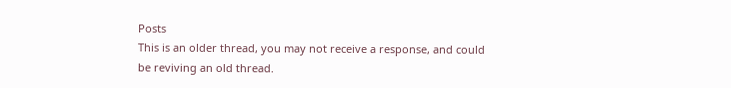Posts
This is an older thread, you may not receive a response, and could be reviving an old thread.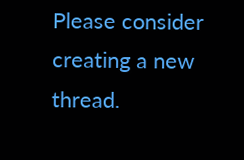Please consider creating a new thread.